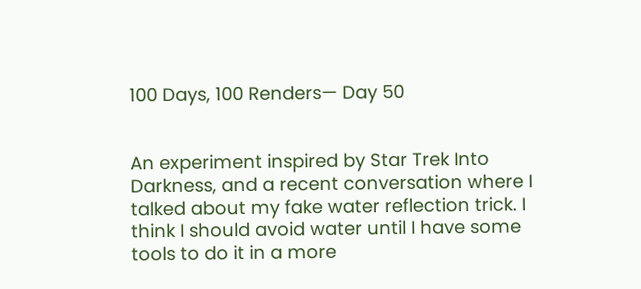100 Days, 100 Renders— Day 50


An experiment inspired by Star Trek Into Darkness, and a recent conversation where I talked about my fake water reflection trick. I think I should avoid water until I have some tools to do it in a more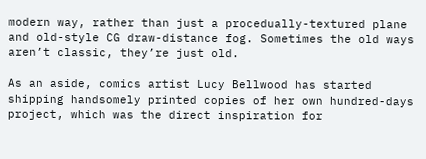modern way, rather than just a procedually-textured plane and old-style CG draw-distance fog. Sometimes the old ways aren’t classic, they’re just old.

As an aside, comics artist Lucy Bellwood has started shipping handsomely printed copies of her own hundred-days project, which was the direct inspiration for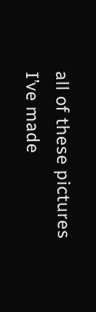all of these pictures I’ve made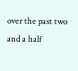over the past two and a half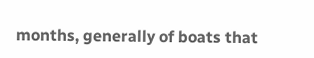months, generally of boats that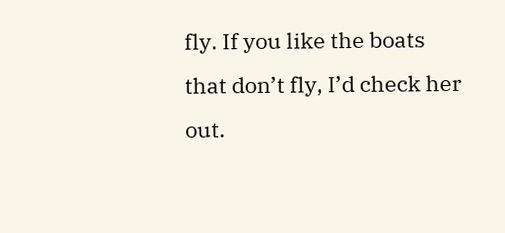fly. If you like the boats that don’t fly, I’d check her out.